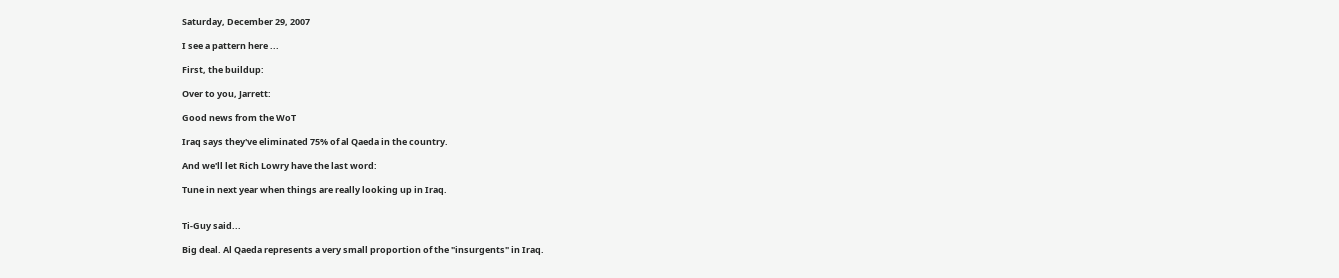Saturday, December 29, 2007

I see a pattern here ...

First, the buildup:

Over to you, Jarrett:

Good news from the WoT

Iraq says they've eliminated 75% of al Qaeda in the country.

And we'll let Rich Lowry have the last word:

Tune in next year when things are really looking up in Iraq.


Ti-Guy said...

Big deal. Al Qaeda represents a very small proportion of the "insurgents" in Iraq.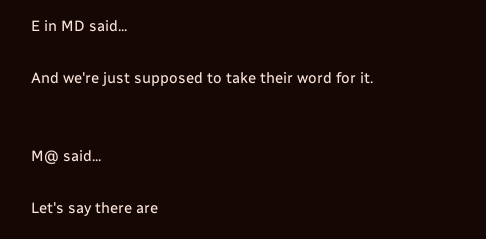E in MD said...

And we're just supposed to take their word for it.


M@ said...

Let's say there are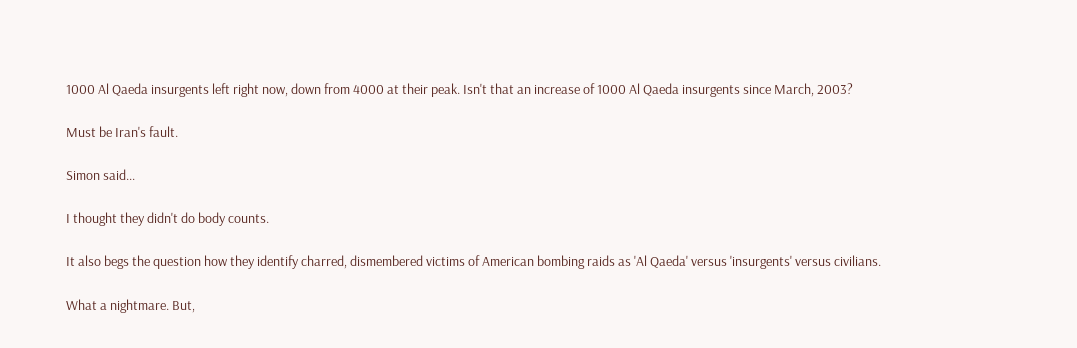1000 Al Qaeda insurgents left right now, down from 4000 at their peak. Isn't that an increase of 1000 Al Qaeda insurgents since March, 2003?

Must be Iran's fault.

Simon said...

I thought they didn't do body counts.

It also begs the question how they identify charred, dismembered victims of American bombing raids as 'Al Qaeda' versus 'insurgents' versus civilians.

What a nightmare. But,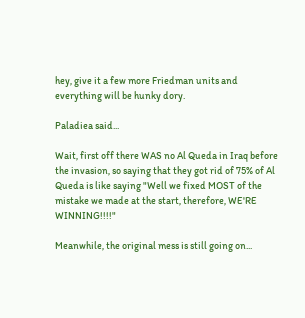hey, give it a few more Friedman units and everything will be hunky dory.

Paladiea said...

Wait, first off there WAS no Al Queda in Iraq before the invasion, so saying that they got rid of 75% of Al Queda is like saying "Well we fixed MOST of the mistake we made at the start, therefore, WE'RE WINNING!!!!"

Meanwhile, the original mess is still going on...